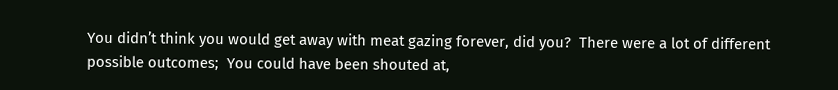You didn’t think you would get away with meat gazing forever, did you?  There were a lot of different possible outcomes;  You could have been shouted at,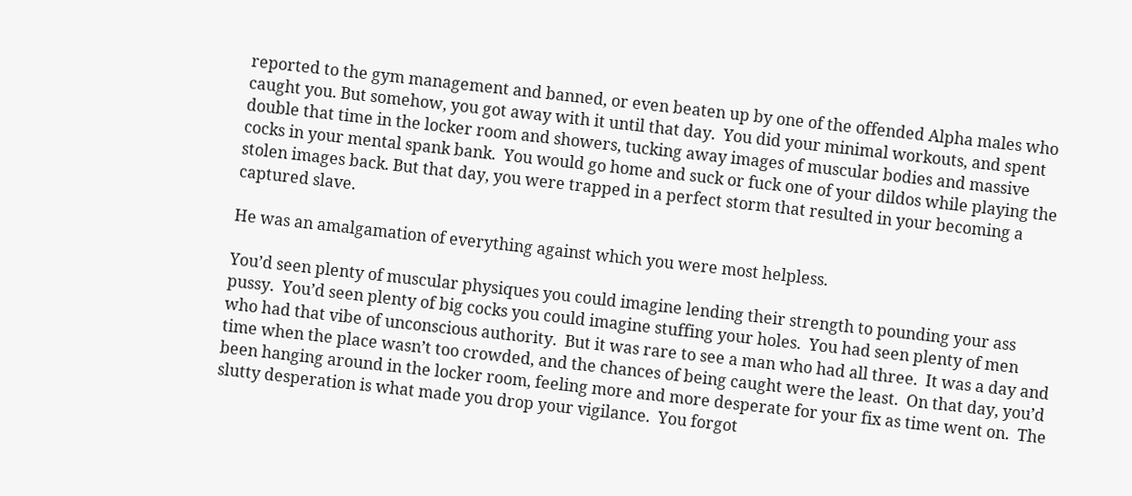reported to the gym management and banned, or even beaten up by one of the offended Alpha males who caught you. But somehow, you got away with it until that day.  You did your minimal workouts, and spent double that time in the locker room and showers, tucking away images of muscular bodies and massive cocks in your mental spank bank.  You would go home and suck or fuck one of your dildos while playing the stolen images back. But that day, you were trapped in a perfect storm that resulted in your becoming a captured slave.

He was an amalgamation of everything against which you were most helpless.

You’d seen plenty of muscular physiques you could imagine lending their strength to pounding your ass pussy.  You’d seen plenty of big cocks you could imagine stuffing your holes.  You had seen plenty of men who had that vibe of unconscious authority.  But it was rare to see a man who had all three.  It was a day and time when the place wasn’t too crowded, and the chances of being caught were the least.  On that day, you’d been hanging around in the locker room, feeling more and more desperate for your fix as time went on.  The slutty desperation is what made you drop your vigilance.  You forgot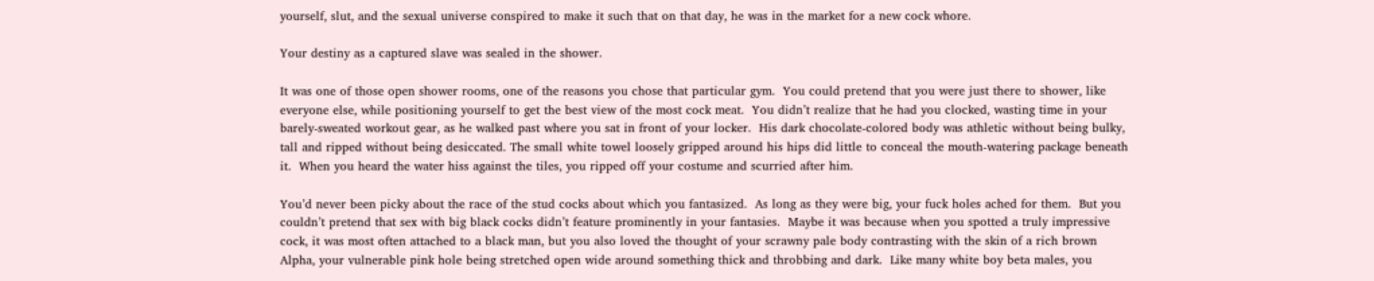yourself, slut, and the sexual universe conspired to make it such that on that day, he was in the market for a new cock whore.

Your destiny as a captured slave was sealed in the shower.

It was one of those open shower rooms, one of the reasons you chose that particular gym.  You could pretend that you were just there to shower, like everyone else, while positioning yourself to get the best view of the most cock meat.  You didn’t realize that he had you clocked, wasting time in your barely-sweated workout gear, as he walked past where you sat in front of your locker.  His dark chocolate-colored body was athletic without being bulky, tall and ripped without being desiccated. The small white towel loosely gripped around his hips did little to conceal the mouth-watering package beneath it.  When you heard the water hiss against the tiles, you ripped off your costume and scurried after him.

You’d never been picky about the race of the stud cocks about which you fantasized.  As long as they were big, your fuck holes ached for them.  But you couldn’t pretend that sex with big black cocks didn’t feature prominently in your fantasies.  Maybe it was because when you spotted a truly impressive cock, it was most often attached to a black man, but you also loved the thought of your scrawny pale body contrasting with the skin of a rich brown Alpha, your vulnerable pink hole being stretched open wide around something thick and throbbing and dark.  Like many white boy beta males, you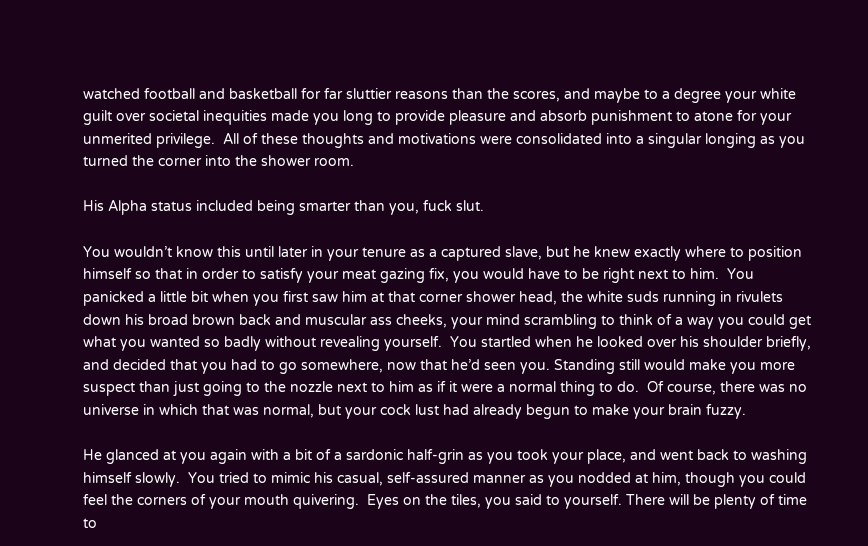watched football and basketball for far sluttier reasons than the scores, and maybe to a degree your white guilt over societal inequities made you long to provide pleasure and absorb punishment to atone for your unmerited privilege.  All of these thoughts and motivations were consolidated into a singular longing as you turned the corner into the shower room.

His Alpha status included being smarter than you, fuck slut.

You wouldn’t know this until later in your tenure as a captured slave, but he knew exactly where to position himself so that in order to satisfy your meat gazing fix, you would have to be right next to him.  You panicked a little bit when you first saw him at that corner shower head, the white suds running in rivulets down his broad brown back and muscular ass cheeks, your mind scrambling to think of a way you could get what you wanted so badly without revealing yourself.  You startled when he looked over his shoulder briefly, and decided that you had to go somewhere, now that he’d seen you. Standing still would make you more suspect than just going to the nozzle next to him as if it were a normal thing to do.  Of course, there was no universe in which that was normal, but your cock lust had already begun to make your brain fuzzy.

He glanced at you again with a bit of a sardonic half-grin as you took your place, and went back to washing himself slowly.  You tried to mimic his casual, self-assured manner as you nodded at him, though you could feel the corners of your mouth quivering.  Eyes on the tiles, you said to yourself. There will be plenty of time to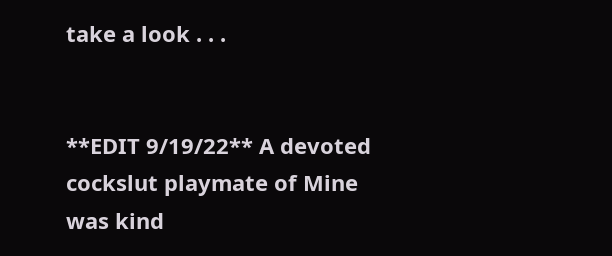take a look . . .


**EDIT 9/19/22** A devoted cockslut playmate of Mine was kind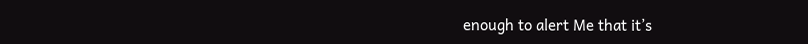enough to alert Me that it’s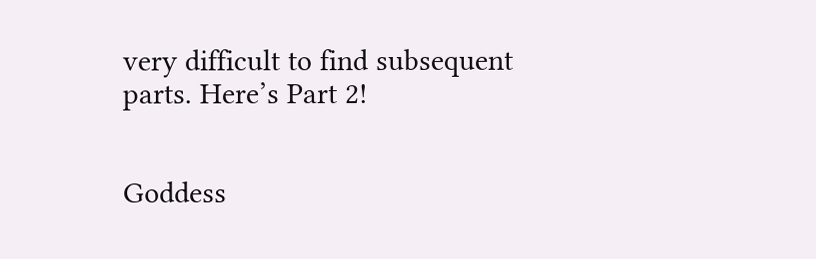very difficult to find subsequent parts. Here’s Part 2!


Goddess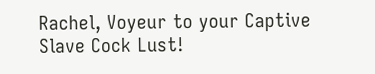Rachel, Voyeur to your Captive Slave Cock Lust!